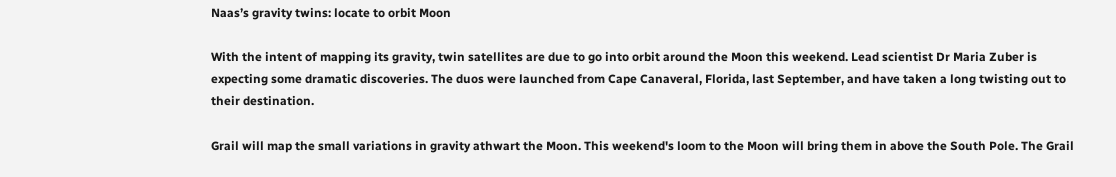Naas’s gravity twins: locate to orbit Moon

With the intent of mapping its gravity, twin satellites are due to go into orbit around the Moon this weekend. Lead scientist Dr Maria Zuber is expecting some dramatic discoveries. The duos were launched from Cape Canaveral, Florida, last September, and have taken a long twisting out to their destination.

Grail will map the small variations in gravity athwart the Moon. This weekend's loom to the Moon will bring them in above the South Pole. The Grail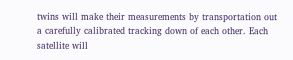twins will make their measurements by transportation out a carefully calibrated tracking down of each other. Each satellite will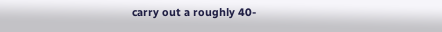carry out a roughly 40-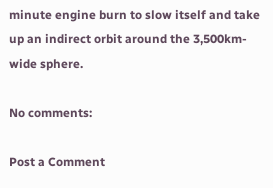minute engine burn to slow itself and take up an indirect orbit around the 3,500km-wide sphere.

No comments:

Post a Comment